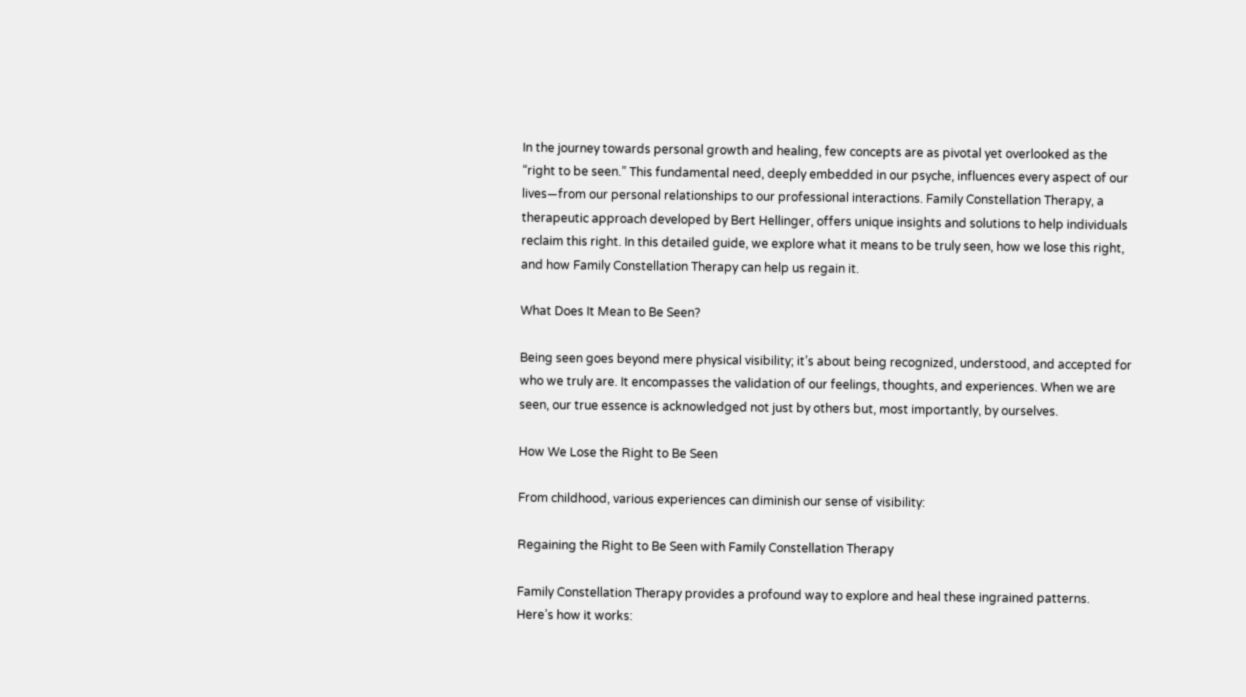In the journey towards personal growth and healing, few concepts are as pivotal yet overlooked as the “right to be seen.” This fundamental need, deeply embedded in our psyche, influences every aspect of our lives—from our personal relationships to our professional interactions. Family Constellation Therapy, a therapeutic approach developed by Bert Hellinger, offers unique insights and solutions to help individuals reclaim this right. In this detailed guide, we explore what it means to be truly seen, how we lose this right, and how Family Constellation Therapy can help us regain it.

What Does It Mean to Be Seen?

Being seen goes beyond mere physical visibility; it’s about being recognized, understood, and accepted for who we truly are. It encompasses the validation of our feelings, thoughts, and experiences. When we are seen, our true essence is acknowledged not just by others but, most importantly, by ourselves.

How We Lose the Right to Be Seen

From childhood, various experiences can diminish our sense of visibility:

Regaining the Right to Be Seen with Family Constellation Therapy

Family Constellation Therapy provides a profound way to explore and heal these ingrained patterns. Here’s how it works: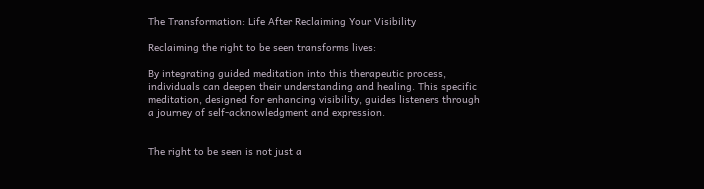The Transformation: Life After Reclaiming Your Visibility

Reclaiming the right to be seen transforms lives:

By integrating guided meditation into this therapeutic process, individuals can deepen their understanding and healing. This specific meditation, designed for enhancing visibility, guides listeners through a journey of self-acknowledgment and expression.


The right to be seen is not just a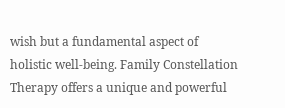wish but a fundamental aspect of holistic well-being. Family Constellation Therapy offers a unique and powerful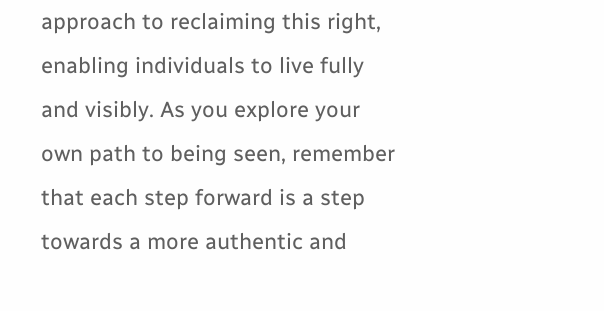approach to reclaiming this right, enabling individuals to live fully and visibly. As you explore your own path to being seen, remember that each step forward is a step towards a more authentic and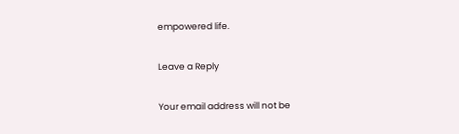empowered life.

Leave a Reply

Your email address will not be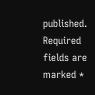published. Required fields are marked *